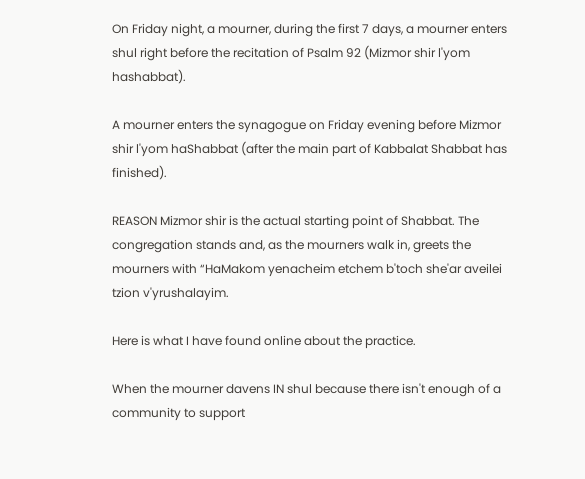On Friday night, a mourner, during the first 7 days, a mourner enters shul right before the recitation of Psalm 92 (Mizmor shir l'yom hashabbat).

A mourner enters the synagogue on Friday evening before Mizmor shir l'yom haShabbat (after the main part of Kabbalat Shabbat has finished).

REASON Mizmor shir is the actual starting point of Shabbat. The congregation stands and, as the mourners walk in, greets the mourners with “HaMakom yenacheim etchem b'toch she'ar aveilei tzion v'yrushalayim.

Here is what I have found online about the practice.

When the mourner davens IN shul because there isn't enough of a community to support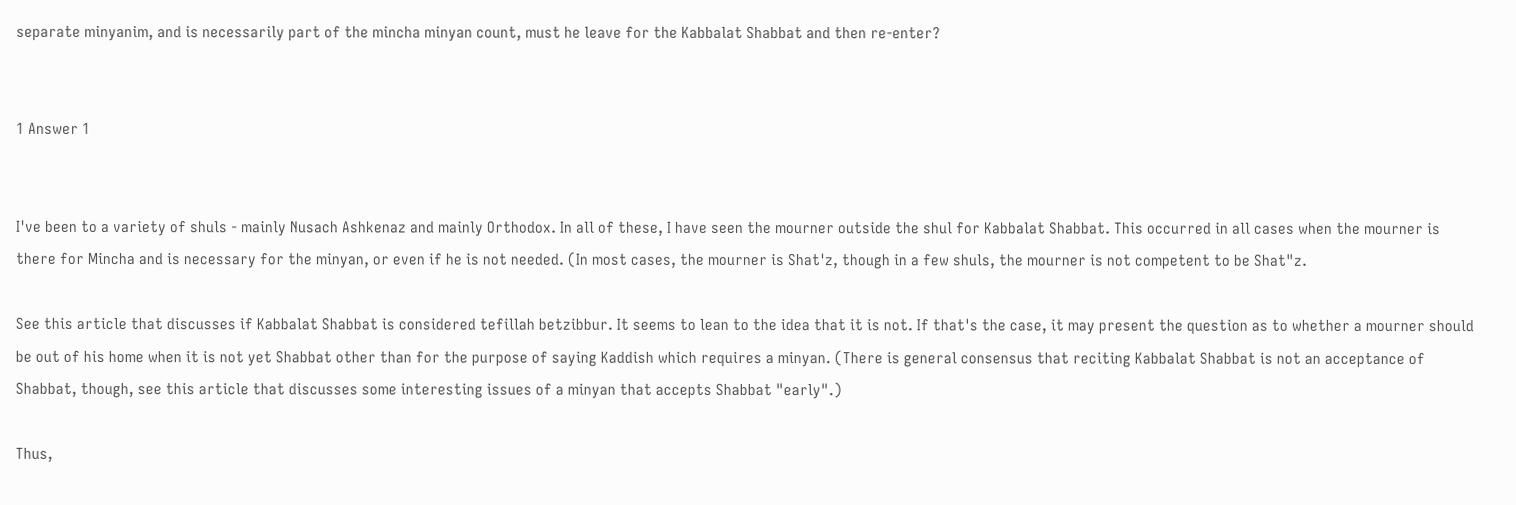separate minyanim, and is necessarily part of the mincha minyan count, must he leave for the Kabbalat Shabbat and then re-enter?


1 Answer 1


I've been to a variety of shuls - mainly Nusach Ashkenaz and mainly Orthodox. In all of these, I have seen the mourner outside the shul for Kabbalat Shabbat. This occurred in all cases when the mourner is there for Mincha and is necessary for the minyan, or even if he is not needed. (In most cases, the mourner is Shat'z, though in a few shuls, the mourner is not competent to be Shat"z.

See this article that discusses if Kabbalat Shabbat is considered tefillah betzibbur. It seems to lean to the idea that it is not. If that's the case, it may present the question as to whether a mourner should be out of his home when it is not yet Shabbat other than for the purpose of saying Kaddish which requires a minyan. (There is general consensus that reciting Kabbalat Shabbat is not an acceptance of Shabbat, though, see this article that discusses some interesting issues of a minyan that accepts Shabbat "early".)

Thus,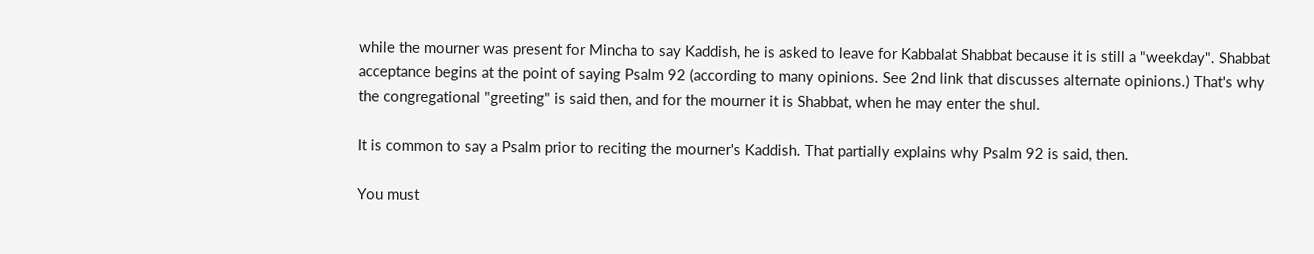while the mourner was present for Mincha to say Kaddish, he is asked to leave for Kabbalat Shabbat because it is still a "weekday". Shabbat acceptance begins at the point of saying Psalm 92 (according to many opinions. See 2nd link that discusses alternate opinions.) That's why the congregational "greeting" is said then, and for the mourner it is Shabbat, when he may enter the shul.

It is common to say a Psalm prior to reciting the mourner's Kaddish. That partially explains why Psalm 92 is said, then.

You must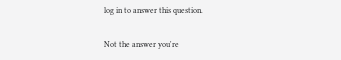log in to answer this question.

Not the answer you're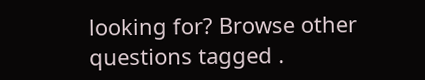looking for? Browse other questions tagged .